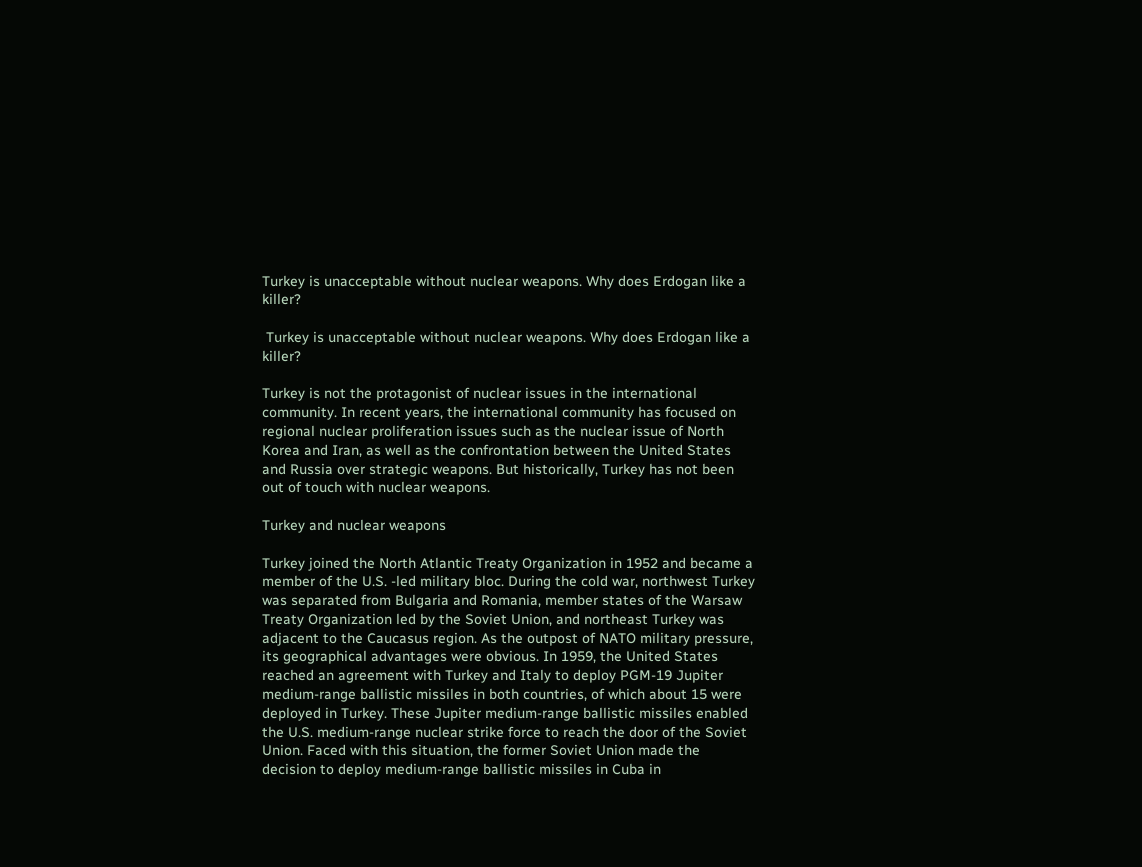Turkey is unacceptable without nuclear weapons. Why does Erdogan like a killer?

 Turkey is unacceptable without nuclear weapons. Why does Erdogan like a killer?

Turkey is not the protagonist of nuclear issues in the international community. In recent years, the international community has focused on regional nuclear proliferation issues such as the nuclear issue of North Korea and Iran, as well as the confrontation between the United States and Russia over strategic weapons. But historically, Turkey has not been out of touch with nuclear weapons.

Turkey and nuclear weapons

Turkey joined the North Atlantic Treaty Organization in 1952 and became a member of the U.S. -led military bloc. During the cold war, northwest Turkey was separated from Bulgaria and Romania, member states of the Warsaw Treaty Organization led by the Soviet Union, and northeast Turkey was adjacent to the Caucasus region. As the outpost of NATO military pressure, its geographical advantages were obvious. In 1959, the United States reached an agreement with Turkey and Italy to deploy PGM-19 Jupiter medium-range ballistic missiles in both countries, of which about 15 were deployed in Turkey. These Jupiter medium-range ballistic missiles enabled the U.S. medium-range nuclear strike force to reach the door of the Soviet Union. Faced with this situation, the former Soviet Union made the decision to deploy medium-range ballistic missiles in Cuba in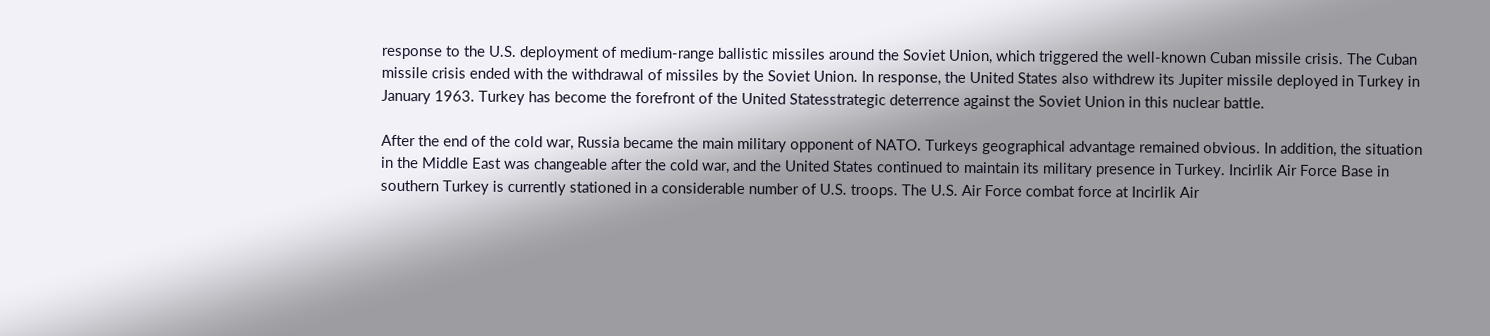response to the U.S. deployment of medium-range ballistic missiles around the Soviet Union, which triggered the well-known Cuban missile crisis. The Cuban missile crisis ended with the withdrawal of missiles by the Soviet Union. In response, the United States also withdrew its Jupiter missile deployed in Turkey in January 1963. Turkey has become the forefront of the United Statesstrategic deterrence against the Soviet Union in this nuclear battle.

After the end of the cold war, Russia became the main military opponent of NATO. Turkeys geographical advantage remained obvious. In addition, the situation in the Middle East was changeable after the cold war, and the United States continued to maintain its military presence in Turkey. Incirlik Air Force Base in southern Turkey is currently stationed in a considerable number of U.S. troops. The U.S. Air Force combat force at Incirlik Air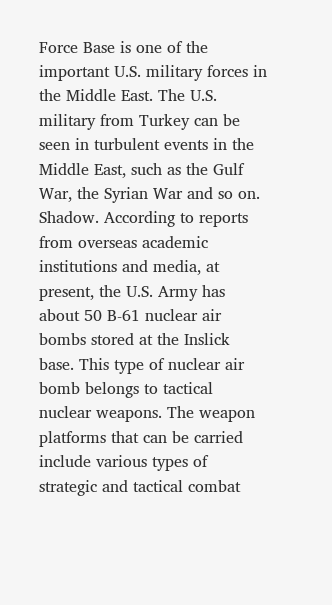Force Base is one of the important U.S. military forces in the Middle East. The U.S. military from Turkey can be seen in turbulent events in the Middle East, such as the Gulf War, the Syrian War and so on. Shadow. According to reports from overseas academic institutions and media, at present, the U.S. Army has about 50 B-61 nuclear air bombs stored at the Inslick base. This type of nuclear air bomb belongs to tactical nuclear weapons. The weapon platforms that can be carried include various types of strategic and tactical combat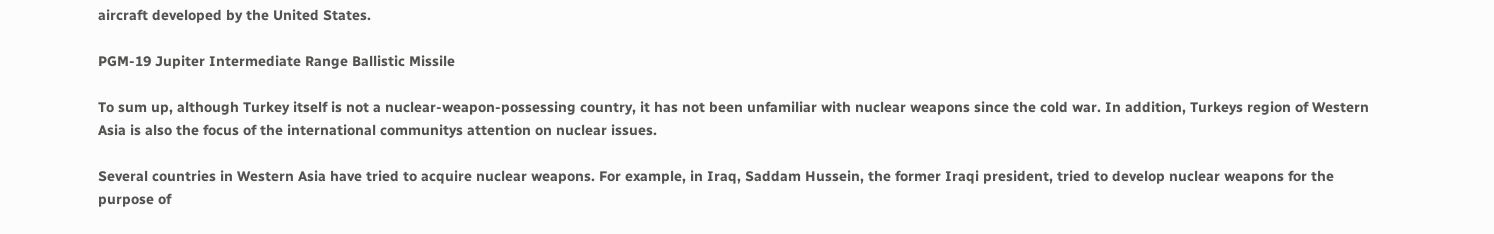aircraft developed by the United States.

PGM-19 Jupiter Intermediate Range Ballistic Missile

To sum up, although Turkey itself is not a nuclear-weapon-possessing country, it has not been unfamiliar with nuclear weapons since the cold war. In addition, Turkeys region of Western Asia is also the focus of the international communitys attention on nuclear issues.

Several countries in Western Asia have tried to acquire nuclear weapons. For example, in Iraq, Saddam Hussein, the former Iraqi president, tried to develop nuclear weapons for the purpose of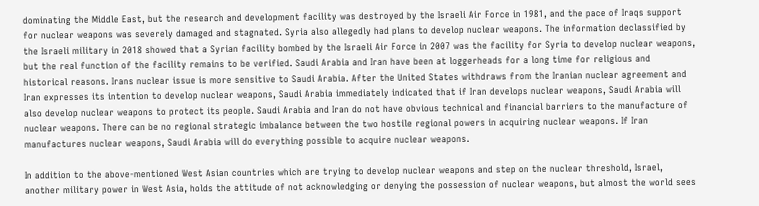dominating the Middle East, but the research and development facility was destroyed by the Israeli Air Force in 1981, and the pace of Iraqs support for nuclear weapons was severely damaged and stagnated. Syria also allegedly had plans to develop nuclear weapons. The information declassified by the Israeli military in 2018 showed that a Syrian facility bombed by the Israeli Air Force in 2007 was the facility for Syria to develop nuclear weapons, but the real function of the facility remains to be verified. Saudi Arabia and Iran have been at loggerheads for a long time for religious and historical reasons. Irans nuclear issue is more sensitive to Saudi Arabia. After the United States withdraws from the Iranian nuclear agreement and Iran expresses its intention to develop nuclear weapons, Saudi Arabia immediately indicated that if Iran develops nuclear weapons, Saudi Arabia will also develop nuclear weapons to protect its people. Saudi Arabia and Iran do not have obvious technical and financial barriers to the manufacture of nuclear weapons. There can be no regional strategic imbalance between the two hostile regional powers in acquiring nuclear weapons. If Iran manufactures nuclear weapons, Saudi Arabia will do everything possible to acquire nuclear weapons.

In addition to the above-mentioned West Asian countries which are trying to develop nuclear weapons and step on the nuclear threshold, Israel, another military power in West Asia, holds the attitude of not acknowledging or denying the possession of nuclear weapons, but almost the world sees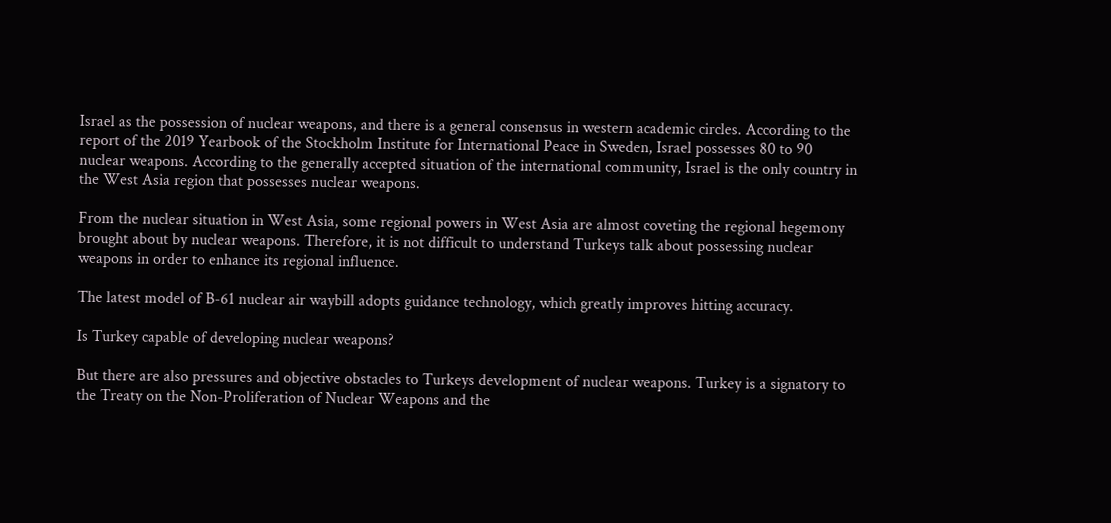Israel as the possession of nuclear weapons, and there is a general consensus in western academic circles. According to the report of the 2019 Yearbook of the Stockholm Institute for International Peace in Sweden, Israel possesses 80 to 90 nuclear weapons. According to the generally accepted situation of the international community, Israel is the only country in the West Asia region that possesses nuclear weapons.

From the nuclear situation in West Asia, some regional powers in West Asia are almost coveting the regional hegemony brought about by nuclear weapons. Therefore, it is not difficult to understand Turkeys talk about possessing nuclear weapons in order to enhance its regional influence.

The latest model of B-61 nuclear air waybill adopts guidance technology, which greatly improves hitting accuracy.

Is Turkey capable of developing nuclear weapons?

But there are also pressures and objective obstacles to Turkeys development of nuclear weapons. Turkey is a signatory to the Treaty on the Non-Proliferation of Nuclear Weapons and the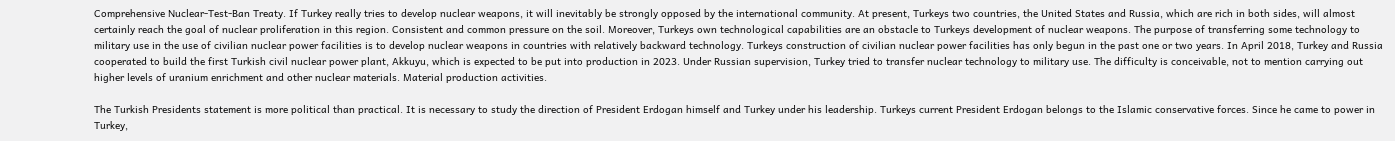Comprehensive Nuclear-Test-Ban Treaty. If Turkey really tries to develop nuclear weapons, it will inevitably be strongly opposed by the international community. At present, Turkeys two countries, the United States and Russia, which are rich in both sides, will almost certainly reach the goal of nuclear proliferation in this region. Consistent and common pressure on the soil. Moreover, Turkeys own technological capabilities are an obstacle to Turkeys development of nuclear weapons. The purpose of transferring some technology to military use in the use of civilian nuclear power facilities is to develop nuclear weapons in countries with relatively backward technology. Turkeys construction of civilian nuclear power facilities has only begun in the past one or two years. In April 2018, Turkey and Russia cooperated to build the first Turkish civil nuclear power plant, Akkuyu, which is expected to be put into production in 2023. Under Russian supervision, Turkey tried to transfer nuclear technology to military use. The difficulty is conceivable, not to mention carrying out higher levels of uranium enrichment and other nuclear materials. Material production activities.

The Turkish Presidents statement is more political than practical. It is necessary to study the direction of President Erdogan himself and Turkey under his leadership. Turkeys current President Erdogan belongs to the Islamic conservative forces. Since he came to power in Turkey,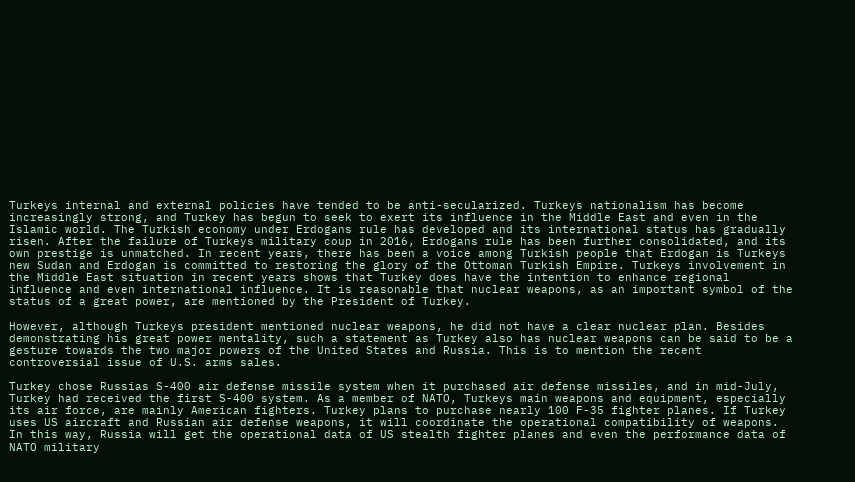Turkeys internal and external policies have tended to be anti-secularized. Turkeys nationalism has become increasingly strong, and Turkey has begun to seek to exert its influence in the Middle East and even in the Islamic world. The Turkish economy under Erdogans rule has developed and its international status has gradually risen. After the failure of Turkeys military coup in 2016, Erdogans rule has been further consolidated, and its own prestige is unmatched. In recent years, there has been a voice among Turkish people that Erdogan is Turkeys new Sudan and Erdogan is committed to restoring the glory of the Ottoman Turkish Empire. Turkeys involvement in the Middle East situation in recent years shows that Turkey does have the intention to enhance regional influence and even international influence. It is reasonable that nuclear weapons, as an important symbol of the status of a great power, are mentioned by the President of Turkey.

However, although Turkeys president mentioned nuclear weapons, he did not have a clear nuclear plan. Besides demonstrating his great power mentality, such a statement as Turkey also has nuclear weapons can be said to be a gesture towards the two major powers of the United States and Russia. This is to mention the recent controversial issue of U.S. arms sales.

Turkey chose Russias S-400 air defense missile system when it purchased air defense missiles, and in mid-July, Turkey had received the first S-400 system. As a member of NATO, Turkeys main weapons and equipment, especially its air force, are mainly American fighters. Turkey plans to purchase nearly 100 F-35 fighter planes. If Turkey uses US aircraft and Russian air defense weapons, it will coordinate the operational compatibility of weapons. In this way, Russia will get the operational data of US stealth fighter planes and even the performance data of NATO military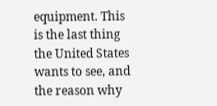equipment. This is the last thing the United States wants to see, and the reason why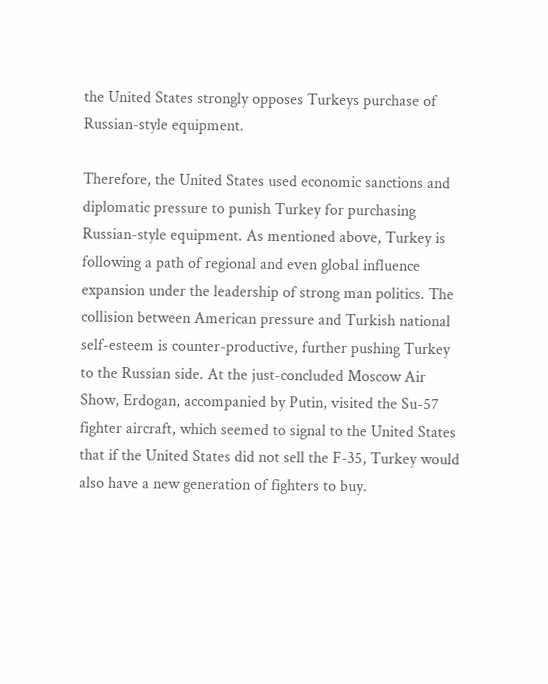the United States strongly opposes Turkeys purchase of Russian-style equipment.

Therefore, the United States used economic sanctions and diplomatic pressure to punish Turkey for purchasing Russian-style equipment. As mentioned above, Turkey is following a path of regional and even global influence expansion under the leadership of strong man politics. The collision between American pressure and Turkish national self-esteem is counter-productive, further pushing Turkey to the Russian side. At the just-concluded Moscow Air Show, Erdogan, accompanied by Putin, visited the Su-57 fighter aircraft, which seemed to signal to the United States that if the United States did not sell the F-35, Turkey would also have a new generation of fighters to buy.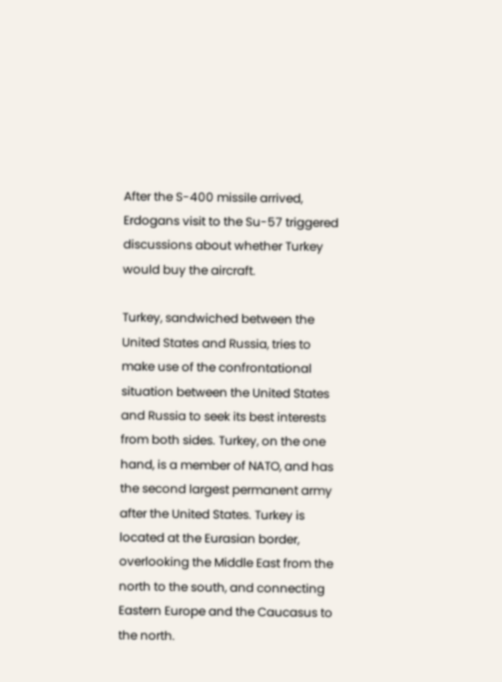After the S-400 missile arrived, Erdogans visit to the Su-57 triggered discussions about whether Turkey would buy the aircraft.

Turkey, sandwiched between the United States and Russia, tries to make use of the confrontational situation between the United States and Russia to seek its best interests from both sides. Turkey, on the one hand, is a member of NATO, and has the second largest permanent army after the United States. Turkey is located at the Eurasian border, overlooking the Middle East from the north to the south, and connecting Eastern Europe and the Caucasus to the north.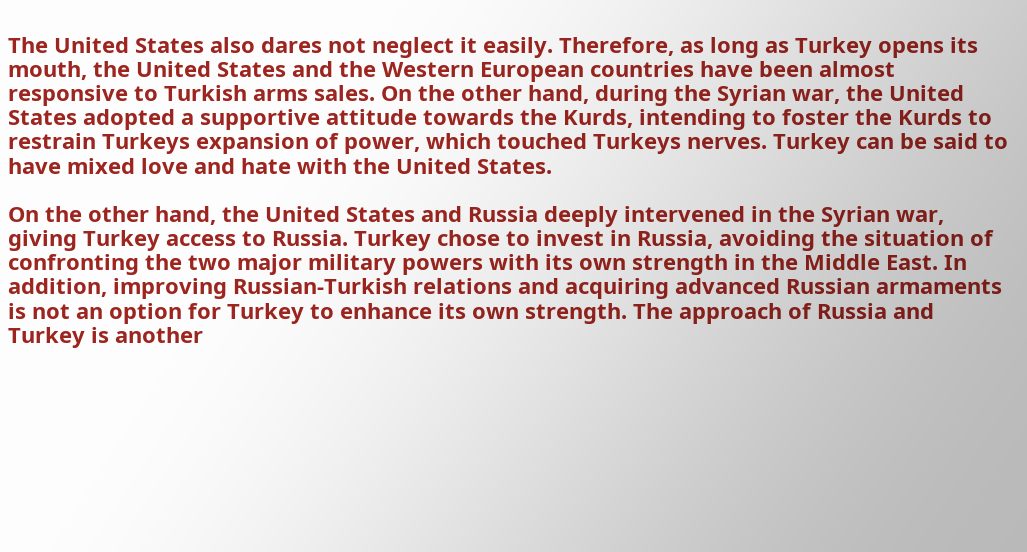The United States also dares not neglect it easily. Therefore, as long as Turkey opens its mouth, the United States and the Western European countries have been almost responsive to Turkish arms sales. On the other hand, during the Syrian war, the United States adopted a supportive attitude towards the Kurds, intending to foster the Kurds to restrain Turkeys expansion of power, which touched Turkeys nerves. Turkey can be said to have mixed love and hate with the United States.

On the other hand, the United States and Russia deeply intervened in the Syrian war, giving Turkey access to Russia. Turkey chose to invest in Russia, avoiding the situation of confronting the two major military powers with its own strength in the Middle East. In addition, improving Russian-Turkish relations and acquiring advanced Russian armaments is not an option for Turkey to enhance its own strength. The approach of Russia and Turkey is another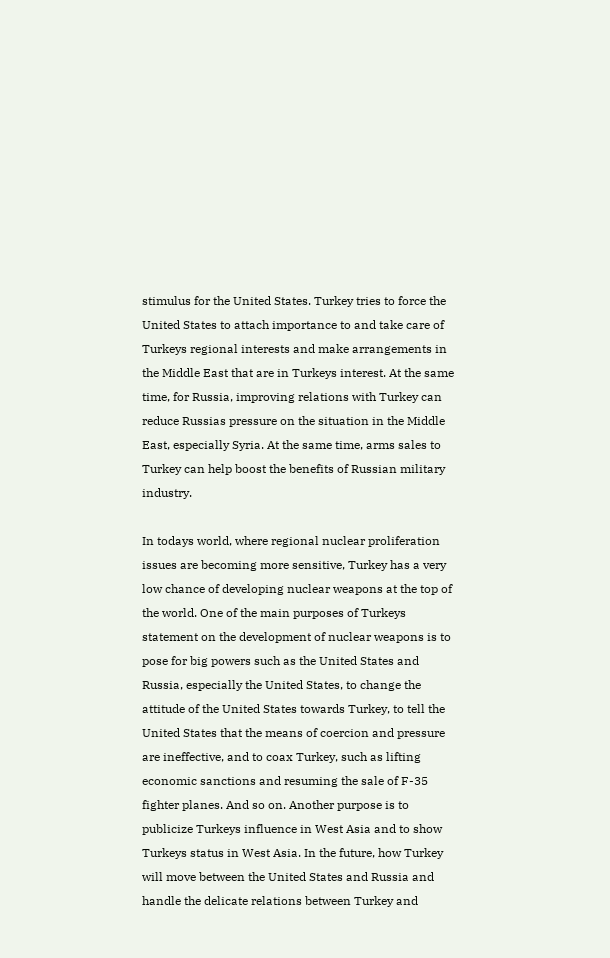stimulus for the United States. Turkey tries to force the United States to attach importance to and take care of Turkeys regional interests and make arrangements in the Middle East that are in Turkeys interest. At the same time, for Russia, improving relations with Turkey can reduce Russias pressure on the situation in the Middle East, especially Syria. At the same time, arms sales to Turkey can help boost the benefits of Russian military industry.

In todays world, where regional nuclear proliferation issues are becoming more sensitive, Turkey has a very low chance of developing nuclear weapons at the top of the world. One of the main purposes of Turkeys statement on the development of nuclear weapons is to pose for big powers such as the United States and Russia, especially the United States, to change the attitude of the United States towards Turkey, to tell the United States that the means of coercion and pressure are ineffective, and to coax Turkey, such as lifting economic sanctions and resuming the sale of F-35 fighter planes. And so on. Another purpose is to publicize Turkeys influence in West Asia and to show Turkeys status in West Asia. In the future, how Turkey will move between the United States and Russia and handle the delicate relations between Turkey and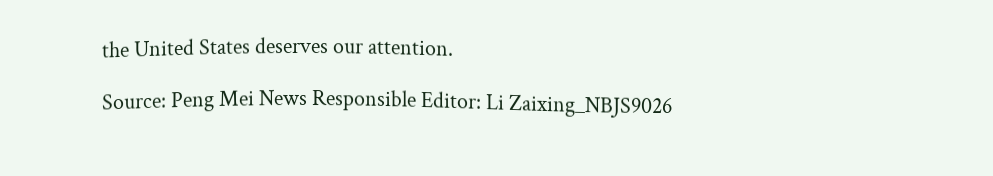the United States deserves our attention.

Source: Peng Mei News Responsible Editor: Li Zaixing_NBJS9026